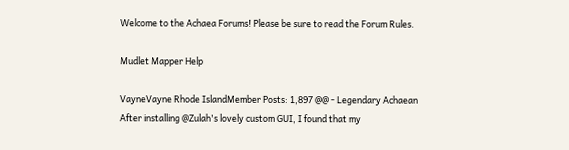Welcome to the Achaea Forums! Please be sure to read the Forum Rules.

Mudlet Mapper Help

VayneVayne Rhode IslandMember Posts: 1,897 @@ - Legendary Achaean
After installing @Zulah's lovely custom GUI, I found that my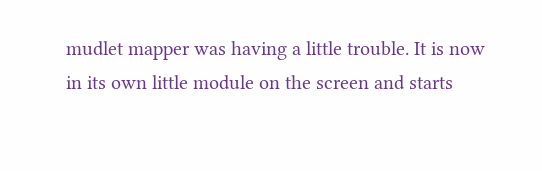mudlet mapper was having a little trouble. It is now in its own little module on the screen and starts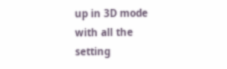up in 3D mode with all the setting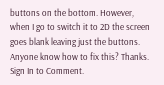buttons on the bottom. However, when I go to switch it to 2D the screen goes blank leaving just the buttons. Anyone know how to fix this? Thanks.
Sign In to Comment.